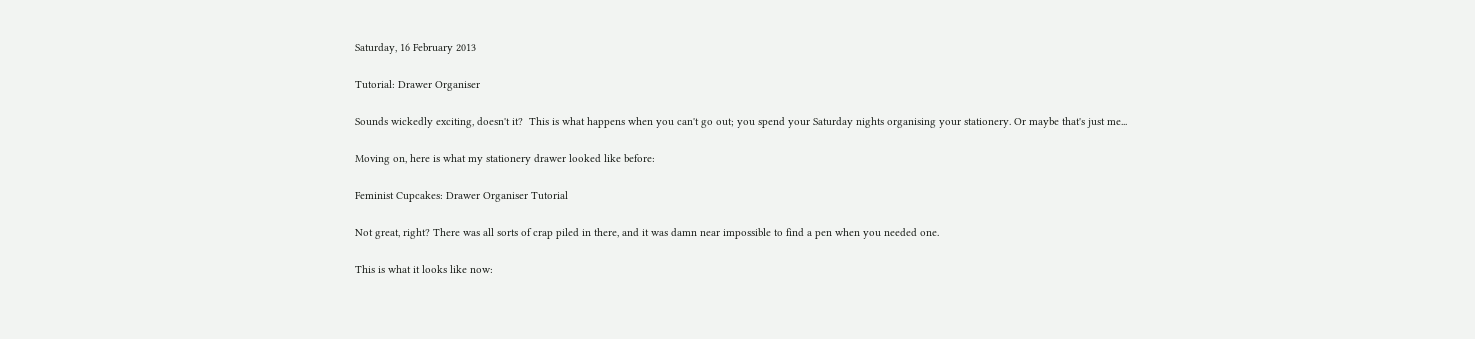Saturday, 16 February 2013

Tutorial: Drawer Organiser

Sounds wickedly exciting, doesn't it?  This is what happens when you can't go out; you spend your Saturday nights organising your stationery. Or maybe that's just me...

Moving on, here is what my stationery drawer looked like before:

Feminist Cupcakes: Drawer Organiser Tutorial

Not great, right? There was all sorts of crap piled in there, and it was damn near impossible to find a pen when you needed one.

This is what it looks like now: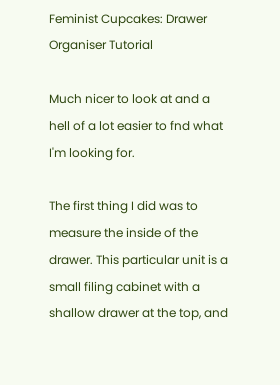Feminist Cupcakes: Drawer Organiser Tutorial

Much nicer to look at and a hell of a lot easier to fnd what I'm looking for.

The first thing I did was to measure the inside of the drawer. This particular unit is a small filing cabinet with a shallow drawer at the top, and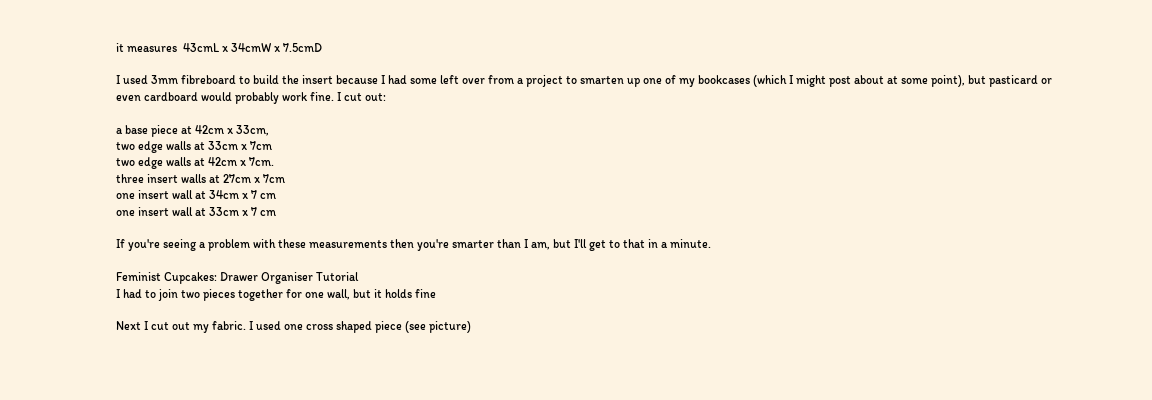it measures  43cmL x 34cmW x 7.5cmD

I used 3mm fibreboard to build the insert because I had some left over from a project to smarten up one of my bookcases (which I might post about at some point), but pasticard or even cardboard would probably work fine. I cut out:

a base piece at 42cm x 33cm,
two edge walls at 33cm x 7cm
two edge walls at 42cm x 7cm.
three insert walls at 27cm x 7cm
one insert wall at 34cm x 7 cm
one insert wall at 33cm x 7 cm

If you're seeing a problem with these measurements then you're smarter than I am, but I'll get to that in a minute.

Feminist Cupcakes: Drawer Organiser Tutorial
I had to join two pieces together for one wall, but it holds fine

Next I cut out my fabric. I used one cross shaped piece (see picture)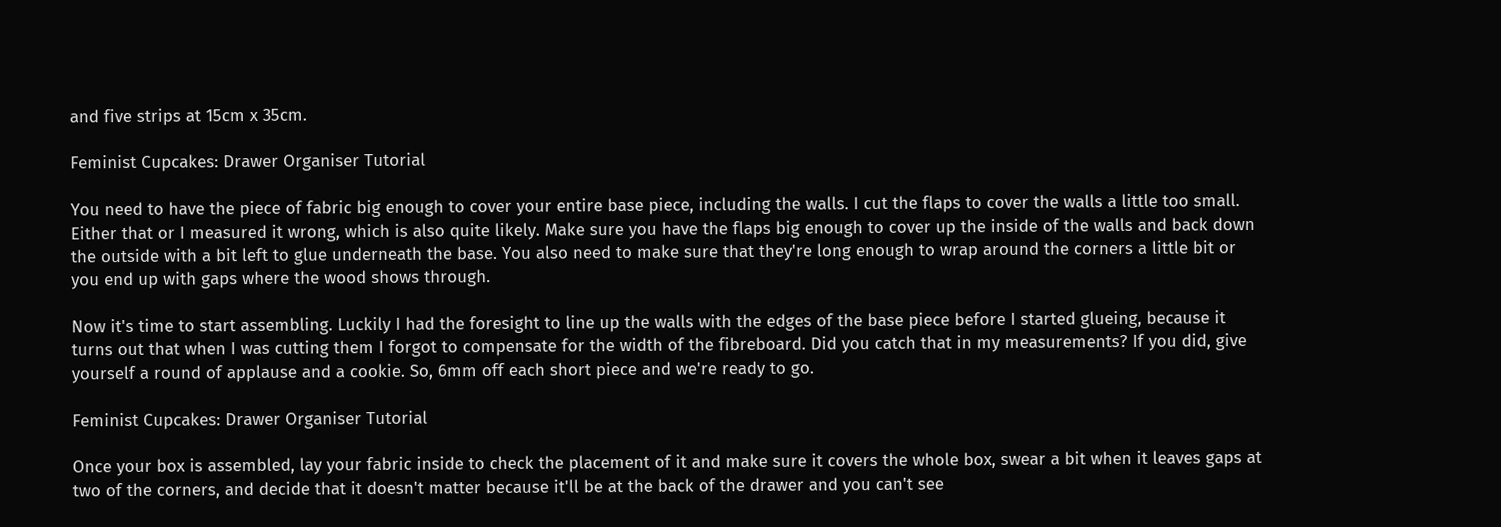and five strips at 15cm x 35cm.

Feminist Cupcakes: Drawer Organiser Tutorial

You need to have the piece of fabric big enough to cover your entire base piece, including the walls. I cut the flaps to cover the walls a little too small. Either that or I measured it wrong, which is also quite likely. Make sure you have the flaps big enough to cover up the inside of the walls and back down the outside with a bit left to glue underneath the base. You also need to make sure that they're long enough to wrap around the corners a little bit or you end up with gaps where the wood shows through.

Now it's time to start assembling. Luckily I had the foresight to line up the walls with the edges of the base piece before I started glueing, because it turns out that when I was cutting them I forgot to compensate for the width of the fibreboard. Did you catch that in my measurements? If you did, give yourself a round of applause and a cookie. So, 6mm off each short piece and we're ready to go.

Feminist Cupcakes: Drawer Organiser Tutorial

Once your box is assembled, lay your fabric inside to check the placement of it and make sure it covers the whole box, swear a bit when it leaves gaps at two of the corners, and decide that it doesn't matter because it'll be at the back of the drawer and you can't see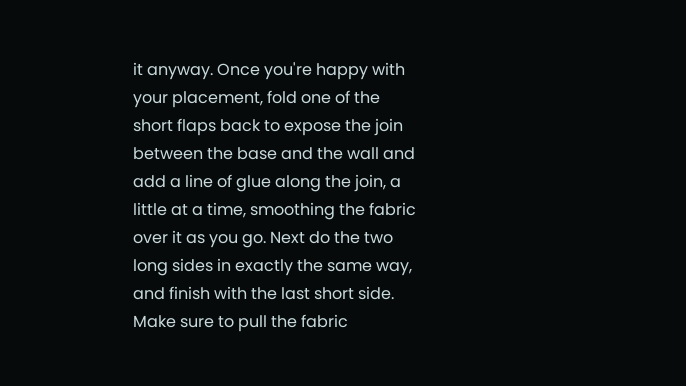it anyway. Once you're happy with your placement, fold one of the short flaps back to expose the join between the base and the wall and add a line of glue along the join, a little at a time, smoothing the fabric over it as you go. Next do the two long sides in exactly the same way, and finish with the last short side. Make sure to pull the fabric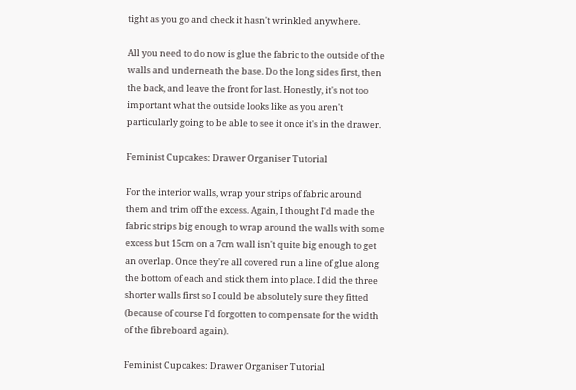tight as you go and check it hasn't wrinkled anywhere.

All you need to do now is glue the fabric to the outside of the walls and underneath the base. Do the long sides first, then the back, and leave the front for last. Honestly, it's not too important what the outside looks like as you aren't particularly going to be able to see it once it's in the drawer.

Feminist Cupcakes: Drawer Organiser Tutorial

For the interior walls, wrap your strips of fabric around them and trim off the excess. Again, I thought I'd made the fabric strips big enough to wrap around the walls with some excess but 15cm on a 7cm wall isn't quite big enough to get an overlap. Once they're all covered run a line of glue along the bottom of each and stick them into place. I did the three shorter walls first so I could be absolutely sure they fitted (because of course I'd forgotten to compensate for the width of the fibreboard again).

Feminist Cupcakes: Drawer Organiser Tutorial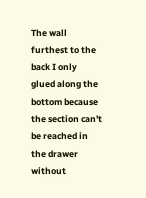The wall furthest to the back I only glued along the bottom because the section can't be reached in the drawer without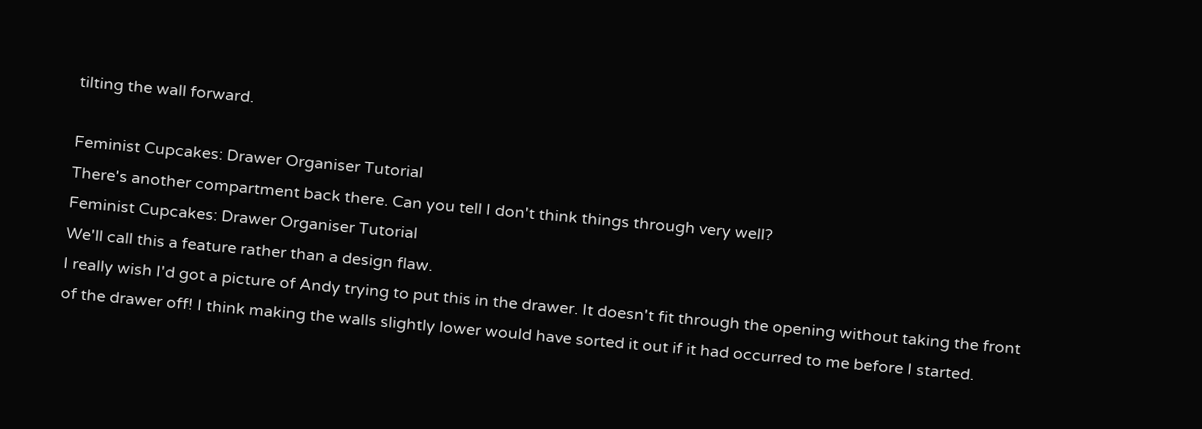tilting the wall forward.

Feminist Cupcakes: Drawer Organiser Tutorial
There's another compartment back there. Can you tell I don't think things through very well?
Feminist Cupcakes: Drawer Organiser Tutorial
We'll call this a feature rather than a design flaw.
I really wish I'd got a picture of Andy trying to put this in the drawer. It doesn't fit through the opening without taking the front of the drawer off! I think making the walls slightly lower would have sorted it out if it had occurred to me before I started.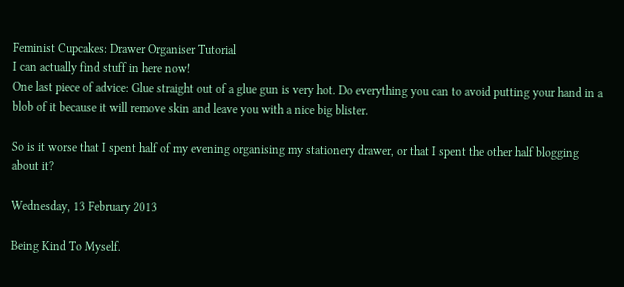Feminist Cupcakes: Drawer Organiser Tutorial
I can actually find stuff in here now!
One last piece of advice: Glue straight out of a glue gun is very hot. Do everything you can to avoid putting your hand in a blob of it because it will remove skin and leave you with a nice big blister.

So is it worse that I spent half of my evening organising my stationery drawer, or that I spent the other half blogging about it?

Wednesday, 13 February 2013

Being Kind To Myself.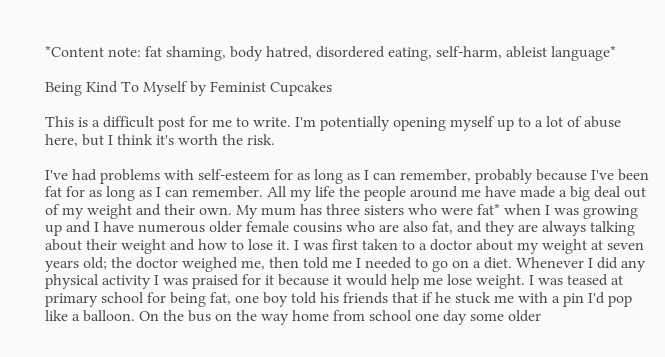*Content note: fat shaming, body hatred, disordered eating, self-harm, ableist language*

Being Kind To Myself by Feminist Cupcakes

This is a difficult post for me to write. I'm potentially opening myself up to a lot of abuse here, but I think it's worth the risk.

I've had problems with self-esteem for as long as I can remember, probably because I've been fat for as long as I can remember. All my life the people around me have made a big deal out of my weight and their own. My mum has three sisters who were fat* when I was growing up and I have numerous older female cousins who are also fat, and they are always talking about their weight and how to lose it. I was first taken to a doctor about my weight at seven years old; the doctor weighed me, then told me I needed to go on a diet. Whenever I did any physical activity I was praised for it because it would help me lose weight. I was teased at primary school for being fat, one boy told his friends that if he stuck me with a pin I'd pop like a balloon. On the bus on the way home from school one day some older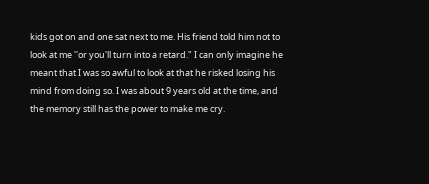kids got on and one sat next to me. His friend told him not to look at me ''or you'll turn into a retard." I can only imagine he meant that I was so awful to look at that he risked losing his mind from doing so. I was about 9 years old at the time, and the memory still has the power to make me cry.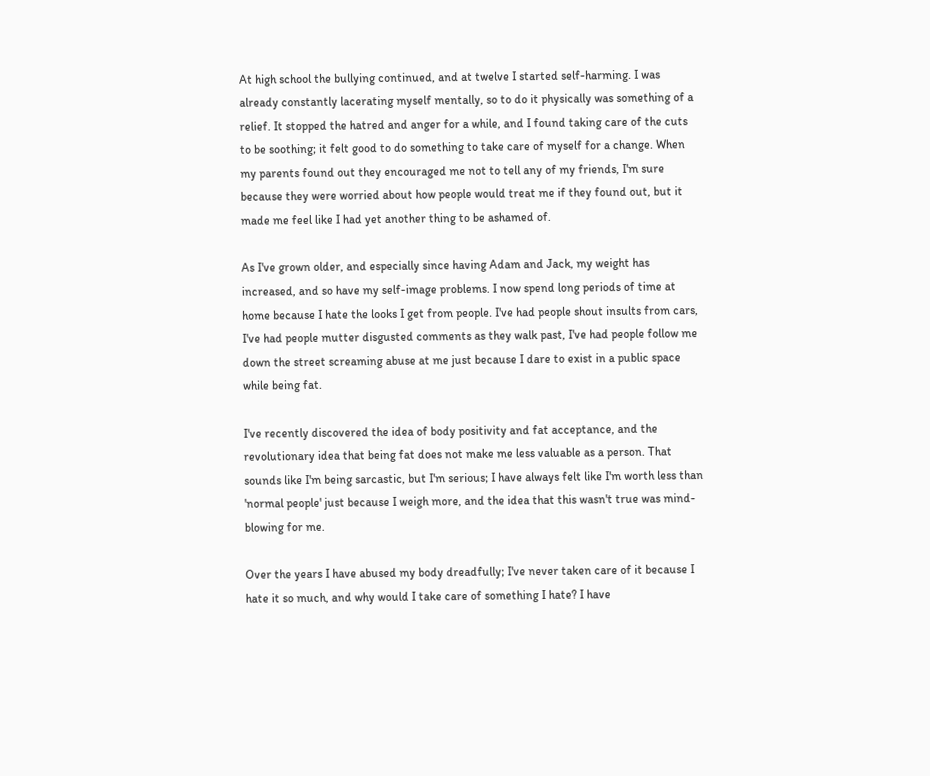At high school the bullying continued, and at twelve I started self-harming. I was already constantly lacerating myself mentally, so to do it physically was something of a relief. It stopped the hatred and anger for a while, and I found taking care of the cuts to be soothing; it felt good to do something to take care of myself for a change. When my parents found out they encouraged me not to tell any of my friends, I'm sure because they were worried about how people would treat me if they found out, but it made me feel like I had yet another thing to be ashamed of.

As I've grown older, and especially since having Adam and Jack, my weight has increased, and so have my self-image problems. I now spend long periods of time at home because I hate the looks I get from people. I've had people shout insults from cars, I've had people mutter disgusted comments as they walk past, I've had people follow me down the street screaming abuse at me just because I dare to exist in a public space while being fat.

I've recently discovered the idea of body positivity and fat acceptance, and the revolutionary idea that being fat does not make me less valuable as a person. That sounds like I'm being sarcastic, but I'm serious; I have always felt like I'm worth less than 'normal people' just because I weigh more, and the idea that this wasn't true was mind-blowing for me.

Over the years I have abused my body dreadfully; I've never taken care of it because I hate it so much, and why would I take care of something I hate? I have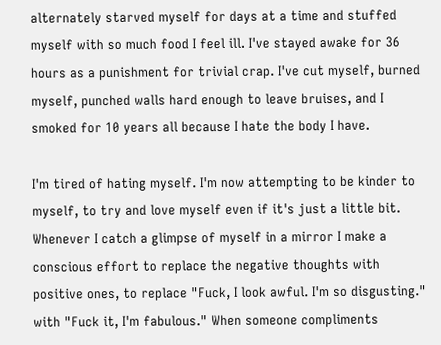alternately starved myself for days at a time and stuffed myself with so much food I feel ill. I've stayed awake for 36 hours as a punishment for trivial crap. I've cut myself, burned myself, punched walls hard enough to leave bruises, and I smoked for 10 years all because I hate the body I have.

I'm tired of hating myself. I'm now attempting to be kinder to myself, to try and love myself even if it's just a little bit. Whenever I catch a glimpse of myself in a mirror I make a conscious effort to replace the negative thoughts with positive ones, to replace "Fuck, I look awful. I'm so disgusting." with "Fuck it, I'm fabulous." When someone compliments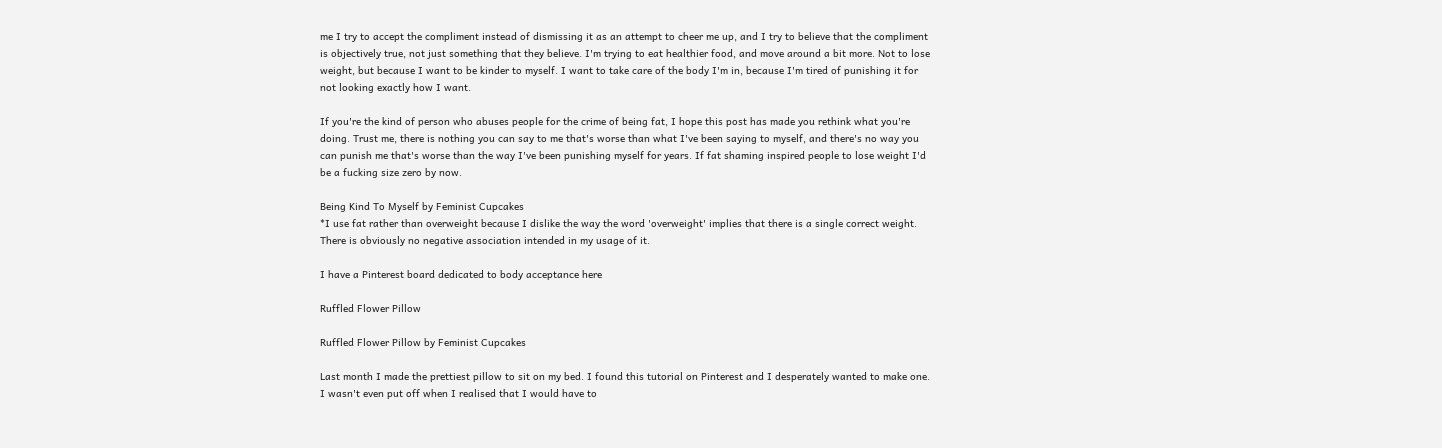me I try to accept the compliment instead of dismissing it as an attempt to cheer me up, and I try to believe that the compliment is objectively true, not just something that they believe. I'm trying to eat healthier food, and move around a bit more. Not to lose weight, but because I want to be kinder to myself. I want to take care of the body I'm in, because I'm tired of punishing it for not looking exactly how I want.

If you're the kind of person who abuses people for the crime of being fat, I hope this post has made you rethink what you're doing. Trust me, there is nothing you can say to me that's worse than what I've been saying to myself, and there's no way you can punish me that's worse than the way I've been punishing myself for years. If fat shaming inspired people to lose weight I'd be a fucking size zero by now.

Being Kind To Myself by Feminist Cupcakes
*I use fat rather than overweight because I dislike the way the word 'overweight' implies that there is a single correct weight. There is obviously no negative association intended in my usage of it.

I have a Pinterest board dedicated to body acceptance here

Ruffled Flower Pillow

Ruffled Flower Pillow by Feminist Cupcakes

Last month I made the prettiest pillow to sit on my bed. I found this tutorial on Pinterest and I desperately wanted to make one. I wasn't even put off when I realised that I would have to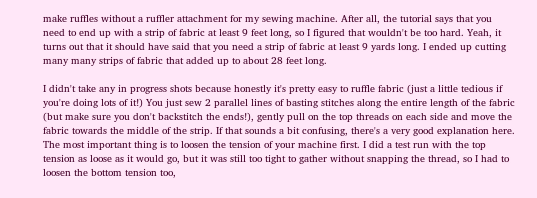make ruffles without a ruffler attachment for my sewing machine. After all, the tutorial says that you need to end up with a strip of fabric at least 9 feet long, so I figured that wouldn't be too hard. Yeah, it turns out that it should have said that you need a strip of fabric at least 9 yards long. I ended up cutting many many strips of fabric that added up to about 28 feet long.

I didn't take any in progress shots because honestly it's pretty easy to ruffle fabric (just a little tedious if you're doing lots of it!) You just sew 2 parallel lines of basting stitches along the entire length of the fabric (but make sure you don't backstitch the ends!), gently pull on the top threads on each side and move the fabric towards the middle of the strip. If that sounds a bit confusing, there's a very good explanation here. The most important thing is to loosen the tension of your machine first. I did a test run with the top tension as loose as it would go, but it was still too tight to gather without snapping the thread, so I had to loosen the bottom tension too,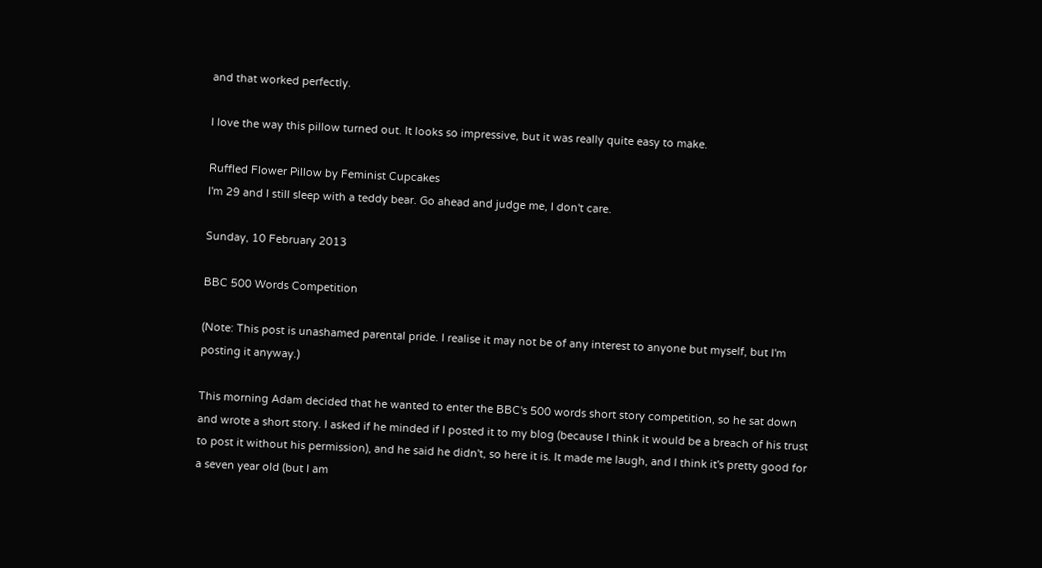and that worked perfectly.

I love the way this pillow turned out. It looks so impressive, but it was really quite easy to make.

Ruffled Flower Pillow by Feminist Cupcakes
I'm 29 and I still sleep with a teddy bear. Go ahead and judge me, I don't care.

Sunday, 10 February 2013

BBC 500 Words Competition

(Note: This post is unashamed parental pride. I realise it may not be of any interest to anyone but myself, but I'm posting it anyway.)

This morning Adam decided that he wanted to enter the BBC's 500 words short story competition, so he sat down and wrote a short story. I asked if he minded if I posted it to my blog (because I think it would be a breach of his trust to post it without his permission), and he said he didn't, so here it is. It made me laugh, and I think it's pretty good for a seven year old (but I am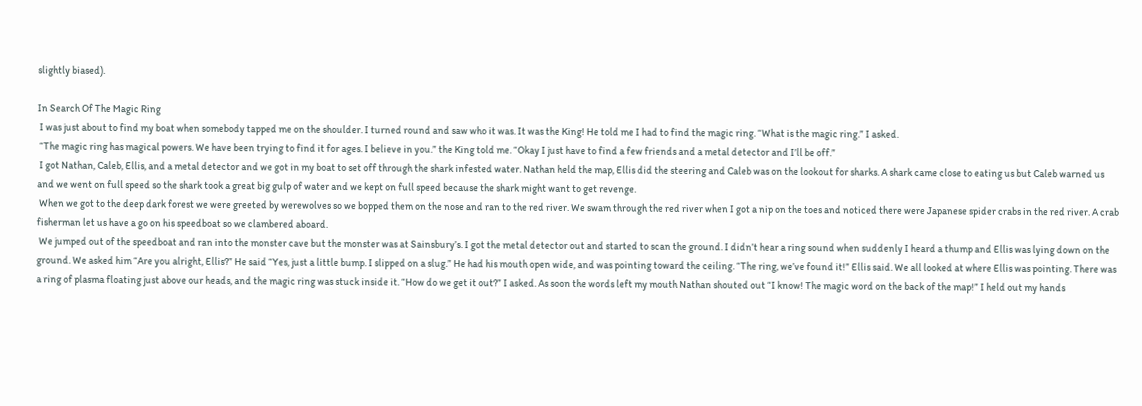slightly biased).

In Search Of The Magic Ring
 I was just about to find my boat when somebody tapped me on the shoulder. I turned round and saw who it was. It was the King! He told me I had to find the magic ring. “What is the magic ring.” I asked.
 “The magic ring has magical powers. We have been trying to find it for ages. I believe in you.” the King told me. “Okay I just have to find a few friends and a metal detector and I’ll be off.”
 I got Nathan, Caleb, Ellis, and a metal detector and we got in my boat to set off through the shark infested water. Nathan held the map, Ellis did the steering and Caleb was on the lookout for sharks. A shark came close to eating us but Caleb warned us and we went on full speed so the shark took a great big gulp of water and we kept on full speed because the shark might want to get revenge.
 When we got to the deep dark forest we were greeted by werewolves so we bopped them on the nose and ran to the red river. We swam through the red river when I got a nip on the toes and noticed there were Japanese spider crabs in the red river. A crab fisherman let us have a go on his speedboat so we clambered aboard.
 We jumped out of the speedboat and ran into the monster cave but the monster was at Sainsbury’s. I got the metal detector out and started to scan the ground. I didn’t hear a ring sound when suddenly I heard a thump and Ellis was lying down on the ground. We asked him “Are you alright, Ellis?” He said “Yes, just a little bump. I slipped on a slug.” He had his mouth open wide, and was pointing toward the ceiling. “The ring, we’ve found it!” Ellis said. We all looked at where Ellis was pointing. There was a ring of plasma floating just above our heads, and the magic ring was stuck inside it. “How do we get it out?” I asked. As soon the words left my mouth Nathan shouted out “I know! The magic word on the back of the map!” I held out my hands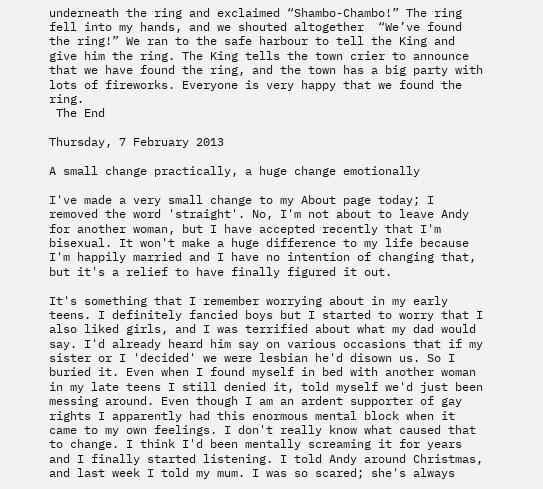underneath the ring and exclaimed “Shambo-Chambo!” The ring fell into my hands, and we shouted altogether  “We’ve found the ring!” We ran to the safe harbour to tell the King and give him the ring. The King tells the town crier to announce that we have found the ring, and the town has a big party with lots of fireworks. Everyone is very happy that we found the ring.
 The End

Thursday, 7 February 2013

A small change practically, a huge change emotionally

I've made a very small change to my About page today; I removed the word 'straight'. No, I'm not about to leave Andy for another woman, but I have accepted recently that I'm bisexual. It won't make a huge difference to my life because I'm happily married and I have no intention of changing that, but it's a relief to have finally figured it out.

It's something that I remember worrying about in my early teens. I definitely fancied boys but I started to worry that I also liked girls, and I was terrified about what my dad would say. I'd already heard him say on various occasions that if my sister or I 'decided' we were lesbian he'd disown us. So I buried it. Even when I found myself in bed with another woman in my late teens I still denied it, told myself we'd just been messing around. Even though I am an ardent supporter of gay rights I apparently had this enormous mental block when it came to my own feelings. I don't really know what caused that to change. I think I'd been mentally screaming it for years and I finally started listening. I told Andy around Christmas, and last week I told my mum. I was so scared; she's always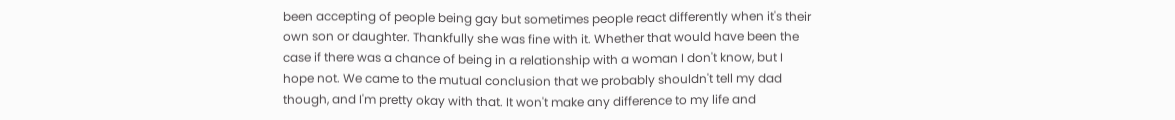been accepting of people being gay but sometimes people react differently when it's their own son or daughter. Thankfully she was fine with it. Whether that would have been the case if there was a chance of being in a relationship with a woman I don't know, but I hope not. We came to the mutual conclusion that we probably shouldn't tell my dad though, and I'm pretty okay with that. It won't make any difference to my life and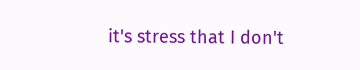it's stress that I don't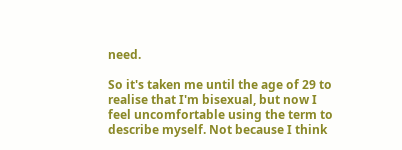need.

So it's taken me until the age of 29 to realise that I'm bisexual, but now I feel uncomfortable using the term to describe myself. Not because I think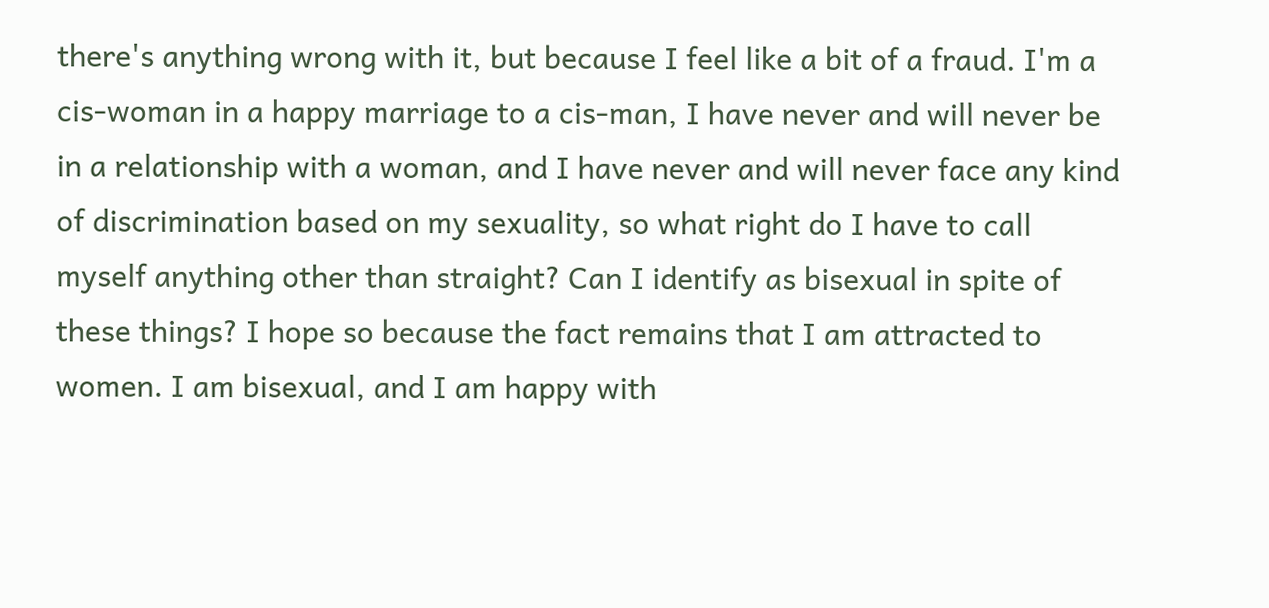there's anything wrong with it, but because I feel like a bit of a fraud. I'm a cis-woman in a happy marriage to a cis-man, I have never and will never be in a relationship with a woman, and I have never and will never face any kind of discrimination based on my sexuality, so what right do I have to call myself anything other than straight? Can I identify as bisexual in spite of these things? I hope so because the fact remains that I am attracted to women. I am bisexual, and I am happy with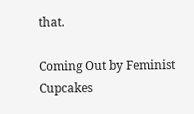that.

Coming Out by Feminist Cupcakes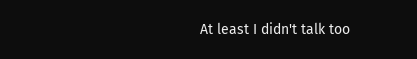At least I didn't talk too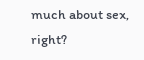much about sex, right?